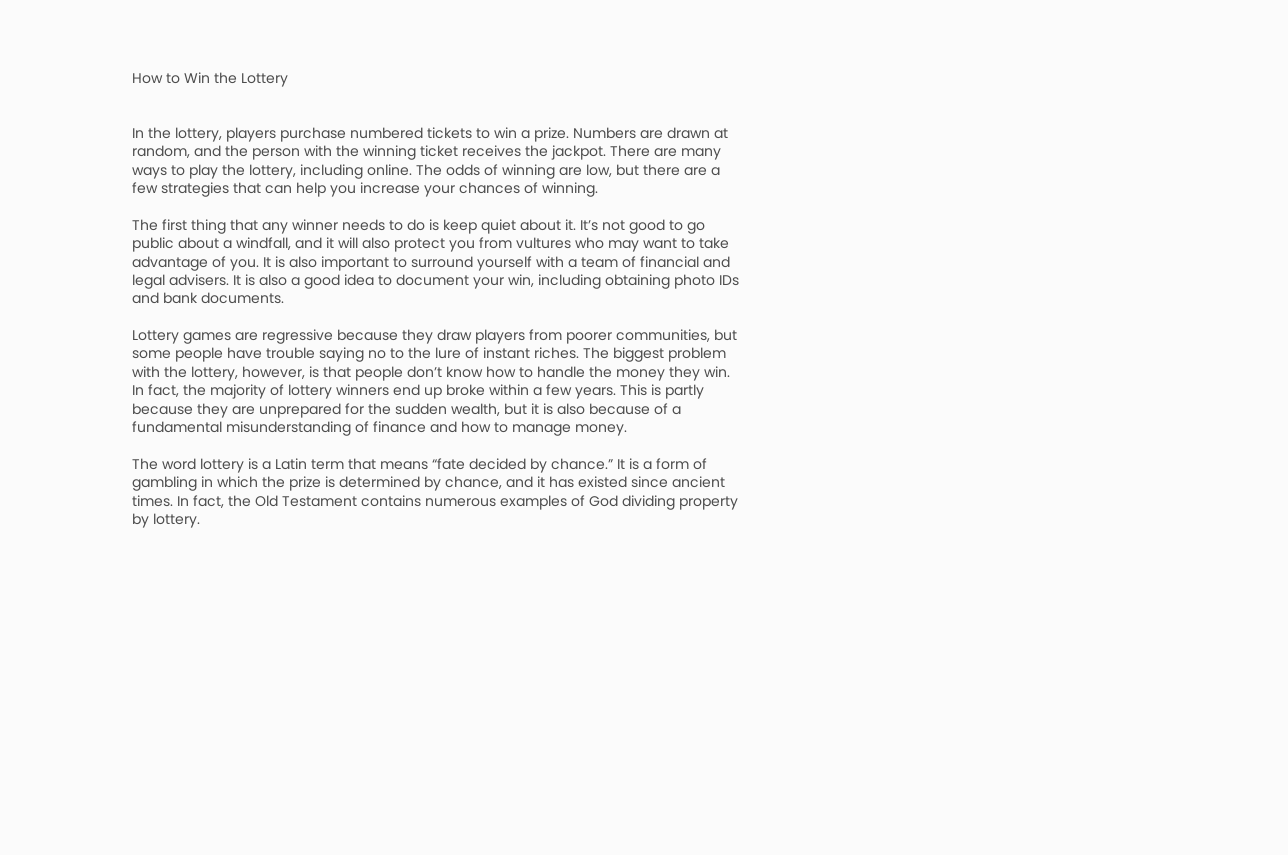How to Win the Lottery


In the lottery, players purchase numbered tickets to win a prize. Numbers are drawn at random, and the person with the winning ticket receives the jackpot. There are many ways to play the lottery, including online. The odds of winning are low, but there are a few strategies that can help you increase your chances of winning.

The first thing that any winner needs to do is keep quiet about it. It’s not good to go public about a windfall, and it will also protect you from vultures who may want to take advantage of you. It is also important to surround yourself with a team of financial and legal advisers. It is also a good idea to document your win, including obtaining photo IDs and bank documents.

Lottery games are regressive because they draw players from poorer communities, but some people have trouble saying no to the lure of instant riches. The biggest problem with the lottery, however, is that people don’t know how to handle the money they win. In fact, the majority of lottery winners end up broke within a few years. This is partly because they are unprepared for the sudden wealth, but it is also because of a fundamental misunderstanding of finance and how to manage money.

The word lottery is a Latin term that means “fate decided by chance.” It is a form of gambling in which the prize is determined by chance, and it has existed since ancient times. In fact, the Old Testament contains numerous examples of God dividing property by lottery.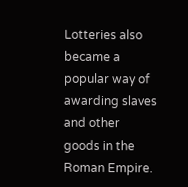Lotteries also became a popular way of awarding slaves and other goods in the Roman Empire.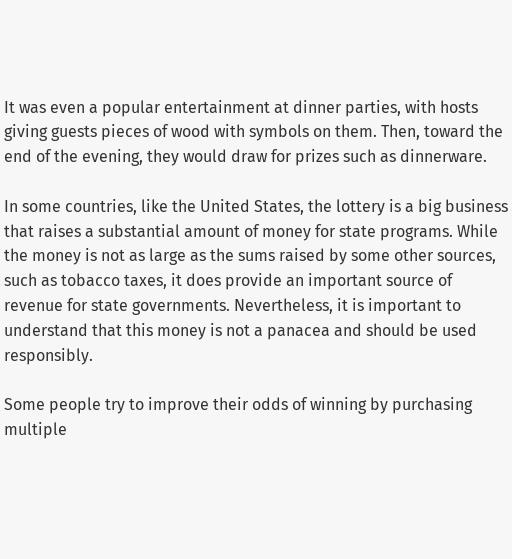It was even a popular entertainment at dinner parties, with hosts giving guests pieces of wood with symbols on them. Then, toward the end of the evening, they would draw for prizes such as dinnerware.

In some countries, like the United States, the lottery is a big business that raises a substantial amount of money for state programs. While the money is not as large as the sums raised by some other sources, such as tobacco taxes, it does provide an important source of revenue for state governments. Nevertheless, it is important to understand that this money is not a panacea and should be used responsibly.

Some people try to improve their odds of winning by purchasing multiple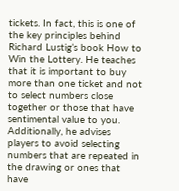tickets. In fact, this is one of the key principles behind Richard Lustig’s book How to Win the Lottery. He teaches that it is important to buy more than one ticket and not to select numbers close together or those that have sentimental value to you. Additionally, he advises players to avoid selecting numbers that are repeated in the drawing or ones that have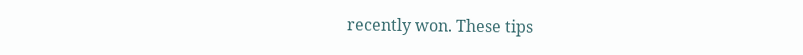recently won. These tips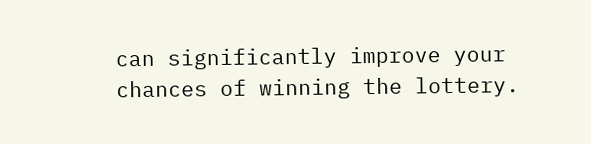can significantly improve your chances of winning the lottery.